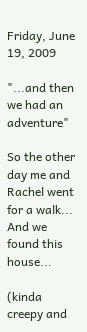Friday, June 19, 2009

"...and then we had an adventure"

So the other day me and Rachel went for a walk...
And we found this house...

(kinda creepy and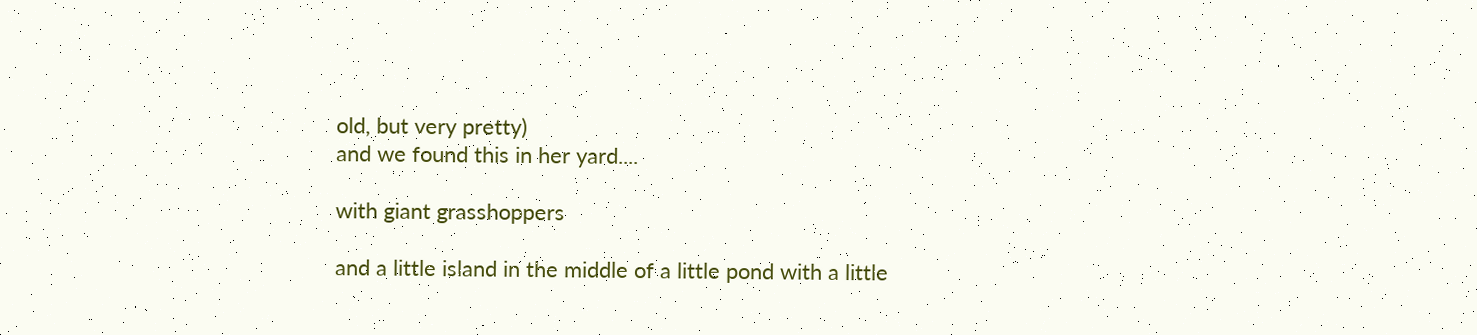old, but very pretty)
and we found this in her yard....

with giant grasshoppers

and a little island in the middle of a little pond with a little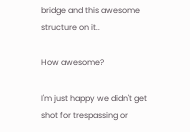bridge and this awesome structure on it..

How awesome?

I'm just happy we didn't get shot for trespassing or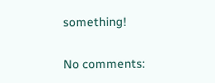something!

No comments: